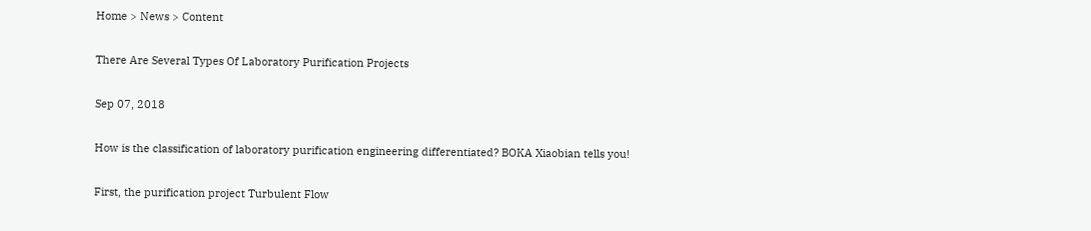Home > News > Content

There Are Several Types Of Laboratory Purification Projects

Sep 07, 2018

How is the classification of laboratory purification engineering differentiated? BOKA Xiaobian tells you!

First, the purification project Turbulent Flow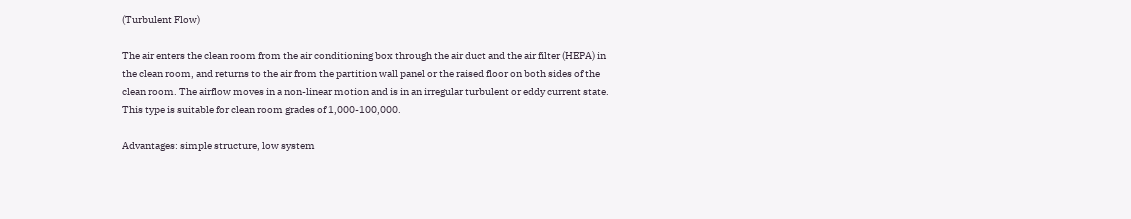(Turbulent Flow)

The air enters the clean room from the air conditioning box through the air duct and the air filter (HEPA) in the clean room, and returns to the air from the partition wall panel or the raised floor on both sides of the clean room. The airflow moves in a non-linear motion and is in an irregular turbulent or eddy current state. This type is suitable for clean room grades of 1,000-100,000.

Advantages: simple structure, low system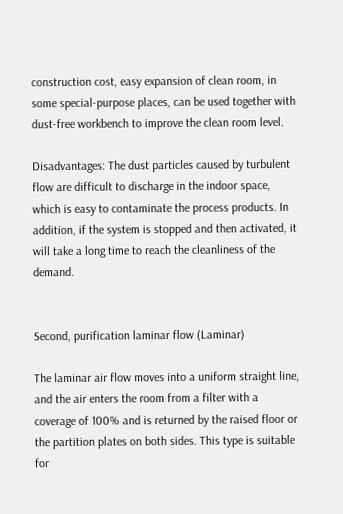construction cost, easy expansion of clean room, in some special-purpose places, can be used together with dust-free workbench to improve the clean room level.

Disadvantages: The dust particles caused by turbulent flow are difficult to discharge in the indoor space, which is easy to contaminate the process products. In addition, if the system is stopped and then activated, it will take a long time to reach the cleanliness of the demand.


Second, purification laminar flow (Laminar)

The laminar air flow moves into a uniform straight line, and the air enters the room from a filter with a coverage of 100% and is returned by the raised floor or the partition plates on both sides. This type is suitable for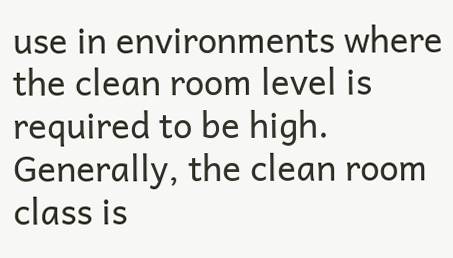use in environments where the clean room level is required to be high. Generally, the clean room class is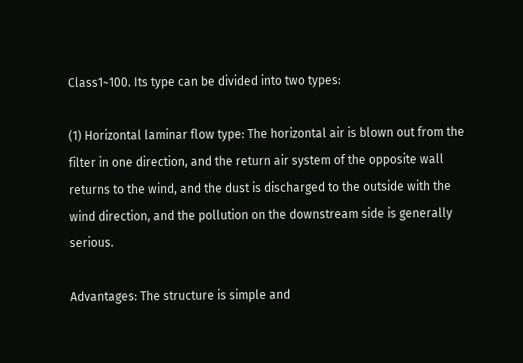Class1~100. Its type can be divided into two types:

(1) Horizontal laminar flow type: The horizontal air is blown out from the filter in one direction, and the return air system of the opposite wall returns to the wind, and the dust is discharged to the outside with the wind direction, and the pollution on the downstream side is generally serious.

Advantages: The structure is simple and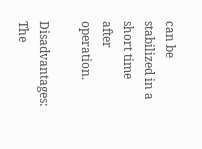can be stabilized in a short time after operation.

Disadvantages: The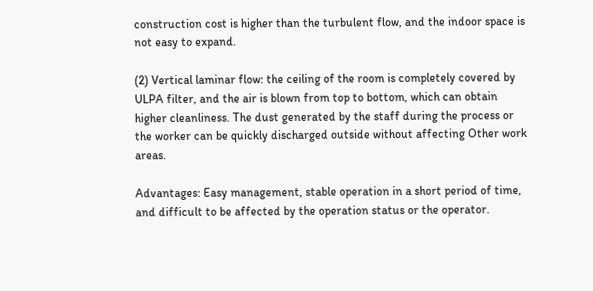construction cost is higher than the turbulent flow, and the indoor space is not easy to expand.

(2) Vertical laminar flow: the ceiling of the room is completely covered by ULPA filter, and the air is blown from top to bottom, which can obtain higher cleanliness. The dust generated by the staff during the process or the worker can be quickly discharged outside without affecting Other work areas.

Advantages: Easy management, stable operation in a short period of time, and difficult to be affected by the operation status or the operator.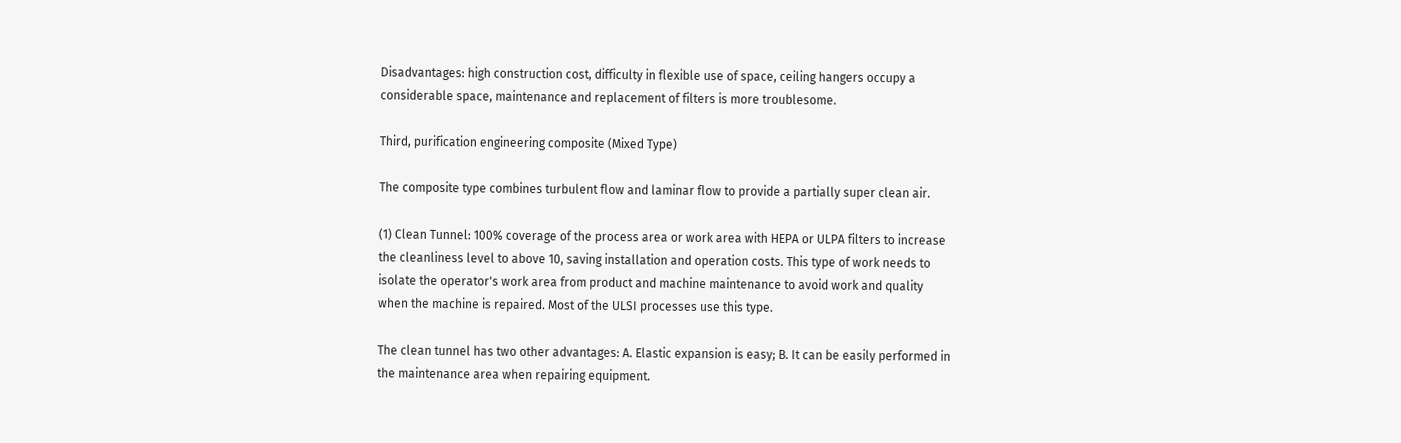Disadvantages: high construction cost, difficulty in flexible use of space, ceiling hangers occupy a considerable space, maintenance and replacement of filters is more troublesome.

Third, purification engineering composite (Mixed Type)

The composite type combines turbulent flow and laminar flow to provide a partially super clean air.

(1) Clean Tunnel: 100% coverage of the process area or work area with HEPA or ULPA filters to increase the cleanliness level to above 10, saving installation and operation costs. This type of work needs to isolate the operator's work area from product and machine maintenance to avoid work and quality when the machine is repaired. Most of the ULSI processes use this type.

The clean tunnel has two other advantages: A. Elastic expansion is easy; B. It can be easily performed in the maintenance area when repairing equipment.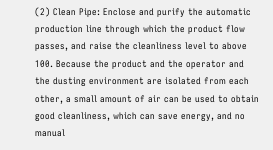(2) Clean Pipe: Enclose and purify the automatic production line through which the product flow passes, and raise the cleanliness level to above 100. Because the product and the operator and the dusting environment are isolated from each other, a small amount of air can be used to obtain good cleanliness, which can save energy, and no manual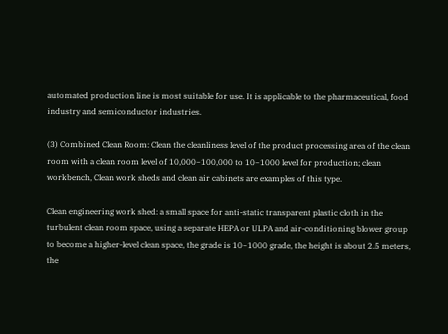automated production line is most suitable for use. It is applicable to the pharmaceutical, food industry and semiconductor industries.

(3) Combined Clean Room: Clean the cleanliness level of the product processing area of the clean room with a clean room level of 10,000~100,000 to 10~1000 level for production; clean workbench, Clean work sheds and clean air cabinets are examples of this type.

Clean engineering work shed: a small space for anti-static transparent plastic cloth in the turbulent clean room space, using a separate HEPA or ULPA and air-conditioning blower group to become a higher-level clean space, the grade is 10~1000 grade, the height is about 2.5 meters, the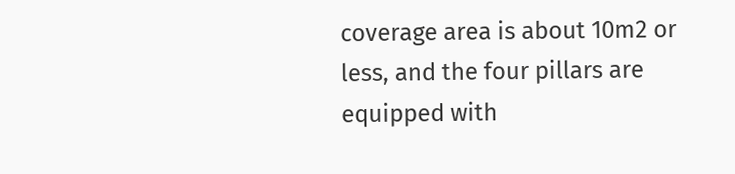coverage area is about 10m2 or less, and the four pillars are equipped with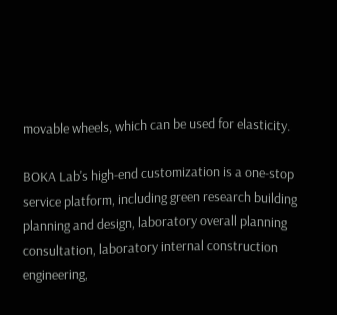movable wheels, which can be used for elasticity.

BOKA Lab's high-end customization is a one-stop service platform, including green research building planning and design, laboratory overall planning consultation, laboratory internal construction engineering,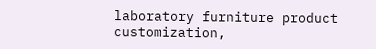laboratory furniture product customization,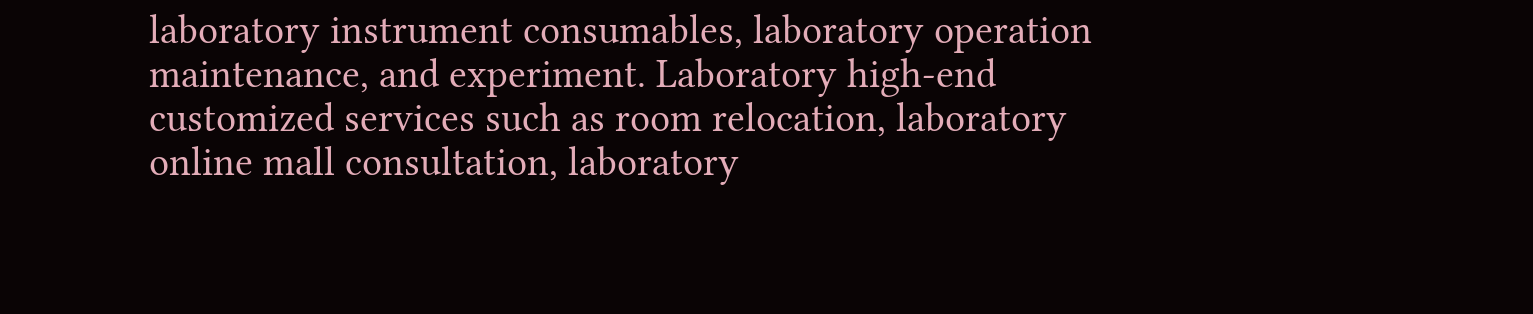laboratory instrument consumables, laboratory operation maintenance, and experiment. Laboratory high-end customized services such as room relocation, laboratory online mall consultation, laboratory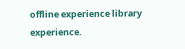offline experience library experience.